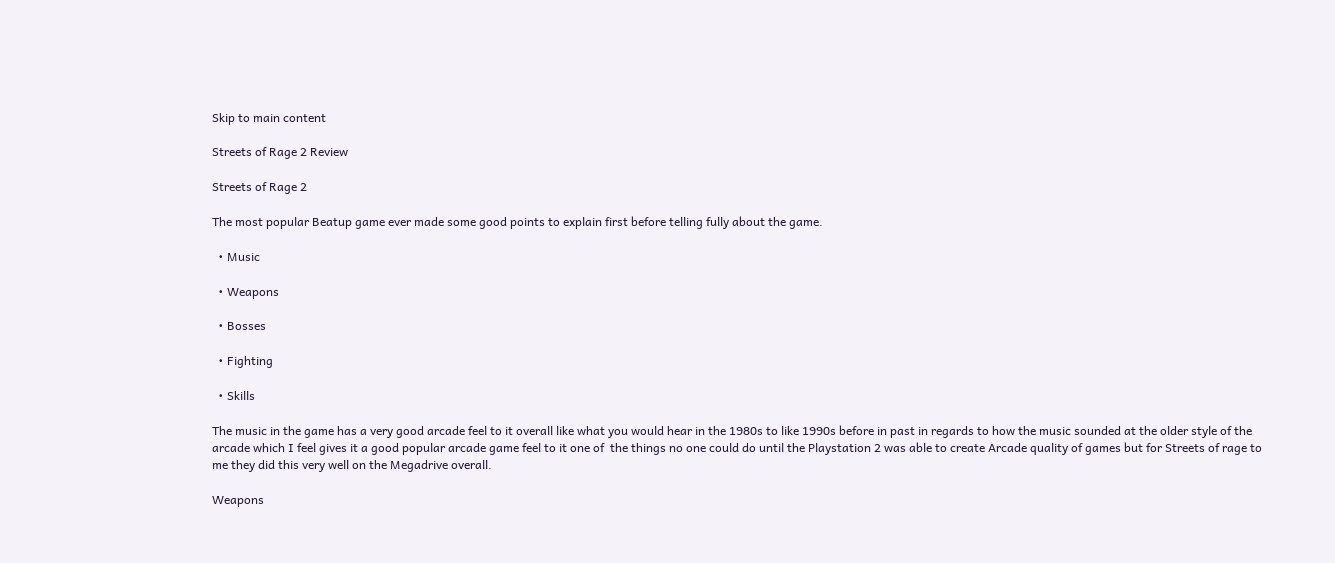Skip to main content

Streets of Rage 2 Review

Streets of Rage 2

The most popular Beatup game ever made some good points to explain first before telling fully about the game.

  • Music

  • Weapons

  • Bosses

  • Fighting

  • Skills

The music in the game has a very good arcade feel to it overall like what you would hear in the 1980s to like 1990s before in past in regards to how the music sounded at the older style of the arcade which I feel gives it a good popular arcade game feel to it one of  the things no one could do until the Playstation 2 was able to create Arcade quality of games but for Streets of rage to me they did this very well on the Megadrive overall.

Weapons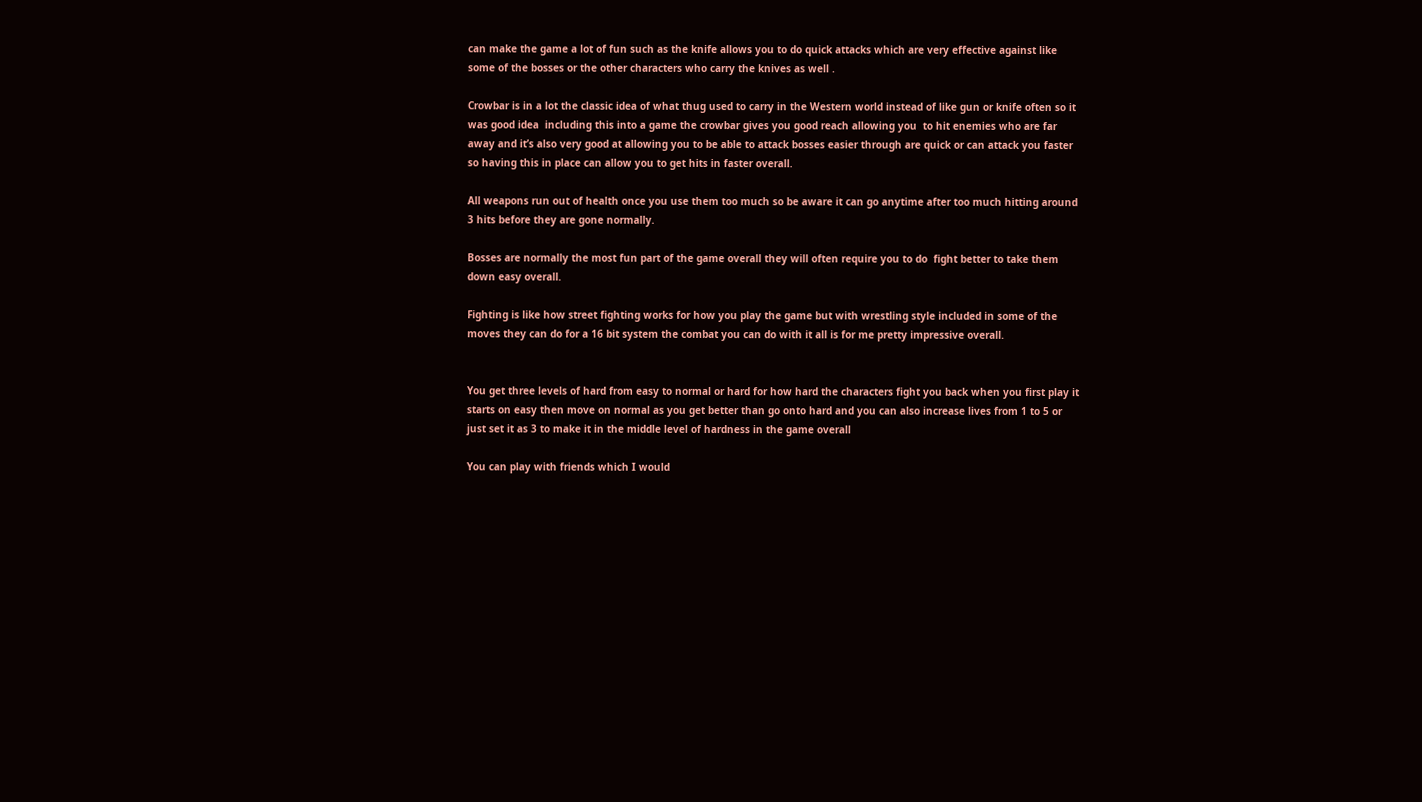can make the game a lot of fun such as the knife allows you to do quick attacks which are very effective against like some of the bosses or the other characters who carry the knives as well .

Crowbar is in a lot the classic idea of what thug used to carry in the Western world instead of like gun or knife often so it was good idea  including this into a game the crowbar gives you good reach allowing you  to hit enemies who are far away and it’s also very good at allowing you to be able to attack bosses easier through are quick or can attack you faster so having this in place can allow you to get hits in faster overall.

All weapons run out of health once you use them too much so be aware it can go anytime after too much hitting around 3 hits before they are gone normally.

Bosses are normally the most fun part of the game overall they will often require you to do  fight better to take them down easy overall.

Fighting is like how street fighting works for how you play the game but with wrestling style included in some of the moves they can do for a 16 bit system the combat you can do with it all is for me pretty impressive overall.


You get three levels of hard from easy to normal or hard for how hard the characters fight you back when you first play it starts on easy then move on normal as you get better than go onto hard and you can also increase lives from 1 to 5 or just set it as 3 to make it in the middle level of hardness in the game overall

You can play with friends which I would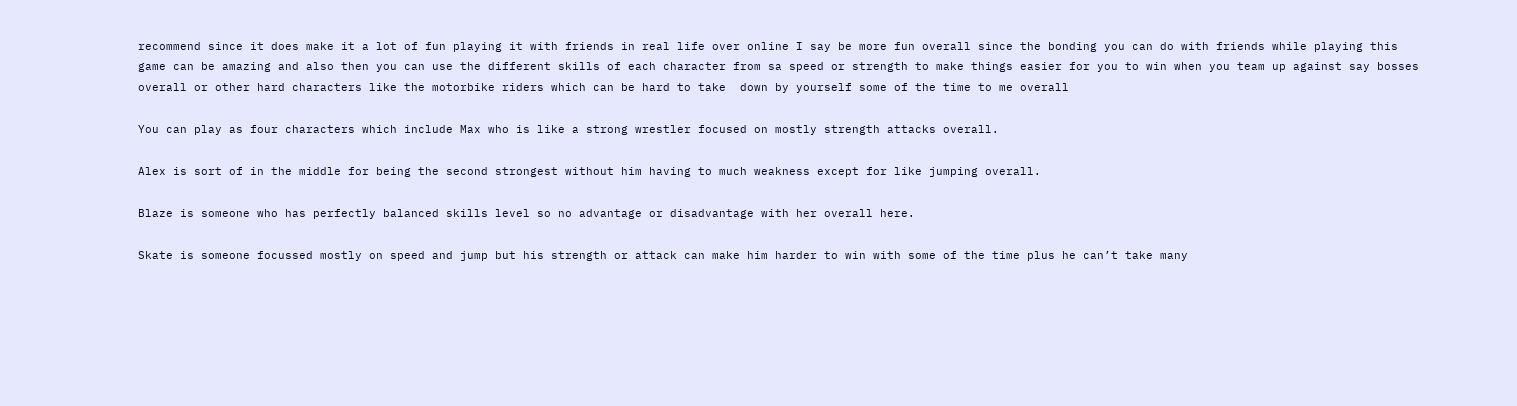recommend since it does make it a lot of fun playing it with friends in real life over online I say be more fun overall since the bonding you can do with friends while playing this game can be amazing and also then you can use the different skills of each character from sa speed or strength to make things easier for you to win when you team up against say bosses overall or other hard characters like the motorbike riders which can be hard to take  down by yourself some of the time to me overall

You can play as four characters which include Max who is like a strong wrestler focused on mostly strength attacks overall.

Alex is sort of in the middle for being the second strongest without him having to much weakness except for like jumping overall.

Blaze is someone who has perfectly balanced skills level so no advantage or disadvantage with her overall here.

Skate is someone focussed mostly on speed and jump but his strength or attack can make him harder to win with some of the time plus he can’t take many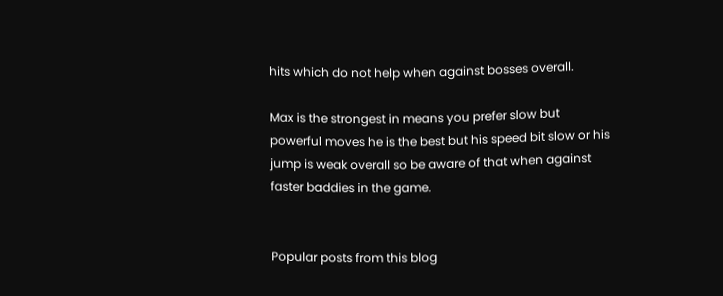hits which do not help when against bosses overall.

Max is the strongest in means you prefer slow but powerful moves he is the best but his speed bit slow or his jump is weak overall so be aware of that when against faster baddies in the game.


Popular posts from this blog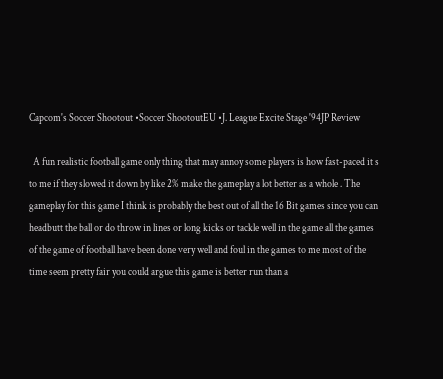Capcom's Soccer Shootout •Soccer ShootoutEU •J. League Excite Stage '94JP Review

  A fun realistic football game only thing that may annoy some players is how fast-paced it s to me if they slowed it down by like 2% make the gameplay a lot better as a whole . The gameplay for this game I think is probably the best out of all the 16 Bit games since you can headbutt the ball or do throw in lines or long kicks or tackle well in the game all the games of the game of football have been done very well and foul in the games to me most of the time seem pretty fair you could argue this game is better run than a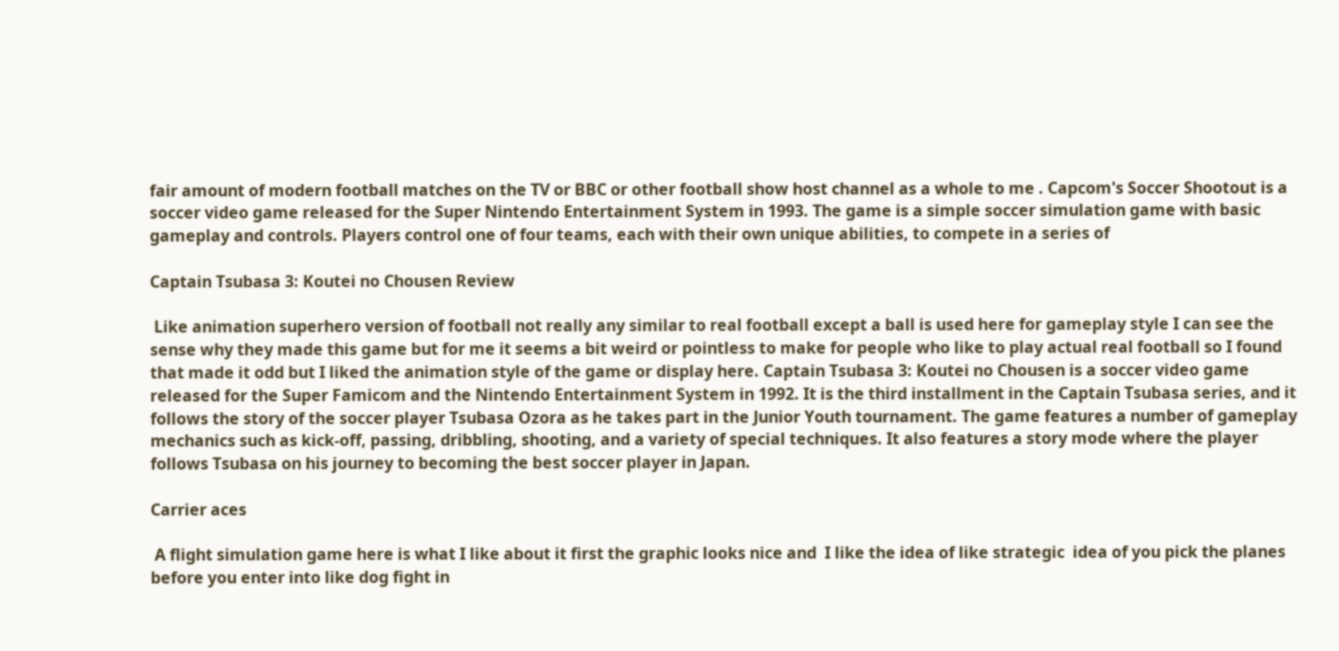fair amount of modern football matches on the TV or BBC or other football show host channel as a whole to me . Capcom's Soccer Shootout is a soccer video game released for the Super Nintendo Entertainment System in 1993. The game is a simple soccer simulation game with basic gameplay and controls. Players control one of four teams, each with their own unique abilities, to compete in a series of

Captain Tsubasa 3: Koutei no Chousen Review

 Like animation superhero version of football not really any similar to real football except a ball is used here for gameplay style I can see the sense why they made this game but for me it seems a bit weird or pointless to make for people who like to play actual real football so I found that made it odd but I liked the animation style of the game or display here. Captain Tsubasa 3: Koutei no Chousen is a soccer video game released for the Super Famicom and the Nintendo Entertainment System in 1992. It is the third installment in the Captain Tsubasa series, and it follows the story of the soccer player Tsubasa Ozora as he takes part in the Junior Youth tournament. The game features a number of gameplay mechanics such as kick-off, passing, dribbling, shooting, and a variety of special techniques. It also features a story mode where the player follows Tsubasa on his journey to becoming the best soccer player in Japan.

Carrier aces

 A flight simulation game here is what I like about it first the graphic looks nice and  I like the idea of like strategic  idea of you pick the planes before you enter into like dog fight in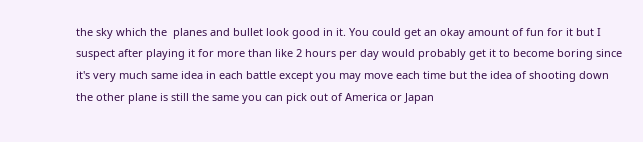the sky which the  planes and bullet look good in it. You could get an okay amount of fun for it but I suspect after playing it for more than like 2 hours per day would probably get it to become boring since it's very much same idea in each battle except you may move each time but the idea of shooting down the other plane is still the same you can pick out of America or Japan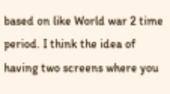based on like World war 2 time period. I think the idea of having two screens where you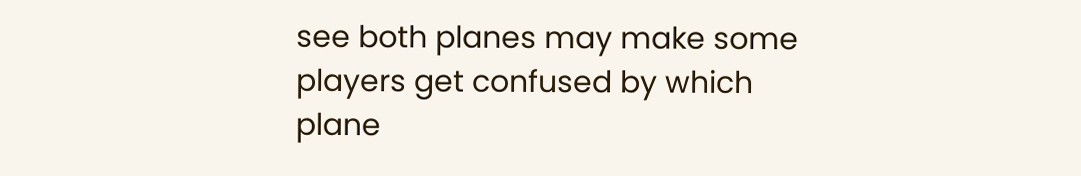see both planes may make some players get confused by which plane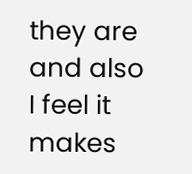they are and also I feel it makes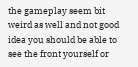the gameplay seem bit weird as well and not good idea you should be able to see the front yourself or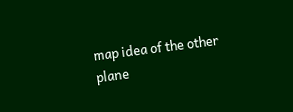map idea of the other plane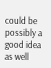could be possibly a good idea as well